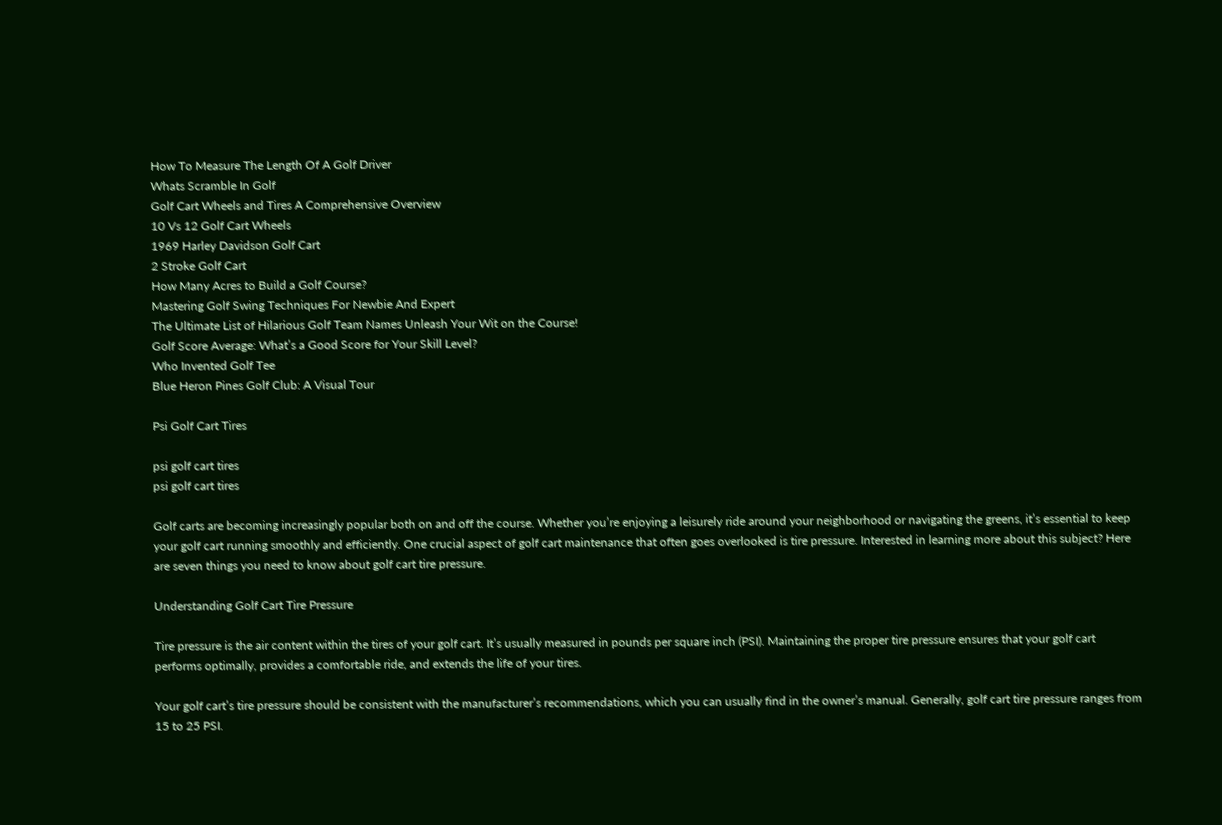How To Measure The Length Of A Golf Driver
Whats Scramble In Golf
Golf Cart Wheels and Tires A Comprehensive Overview
10 Vs 12 Golf Cart Wheels
1969 Harley Davidson Golf Cart
2 Stroke Golf Cart
How Many Acres to Build a Golf Course?
Mastering Golf Swing Techniques For Newbie And Expert
The Ultimate List of Hilarious Golf Team Names Unleash Your Wit on the Course!
Golf Score Average: What’s a Good Score for Your Skill Level?
Who Invented Golf Tee
Blue Heron Pines Golf Club: A Visual Tour

Psi Golf Cart Tires

psi golf cart tires
psi golf cart tires

Golf carts are becoming increasingly popular both on and off the course. Whether you’re enjoying a leisurely ride around your neighborhood or navigating the greens, it’s essential to keep your golf cart running smoothly and efficiently. One crucial aspect of golf cart maintenance that often goes overlooked is tire pressure. Interested in learning more about this subject? Here are seven things you need to know about golf cart tire pressure.

Understanding Golf Cart Tire Pressure

Tire pressure is the air content within the tires of your golf cart. It’s usually measured in pounds per square inch (PSI). Maintaining the proper tire pressure ensures that your golf cart performs optimally, provides a comfortable ride, and extends the life of your tires.

Your golf cart’s tire pressure should be consistent with the manufacturer’s recommendations, which you can usually find in the owner’s manual. Generally, golf cart tire pressure ranges from 15 to 25 PSI.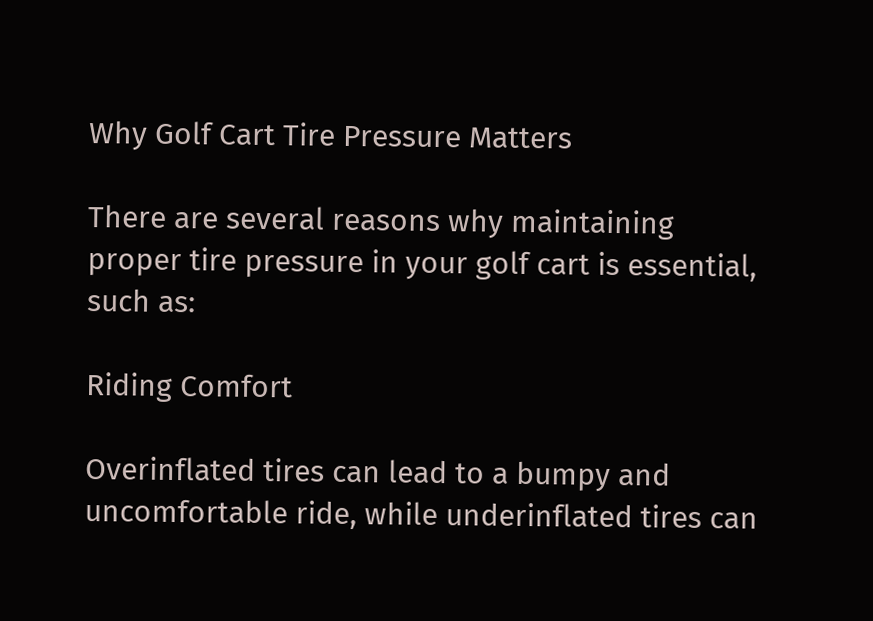Why Golf Cart Tire Pressure Matters

There are several reasons why maintaining proper tire pressure in your golf cart is essential, such as:

Riding Comfort

Overinflated tires can lead to a bumpy and uncomfortable ride, while underinflated tires can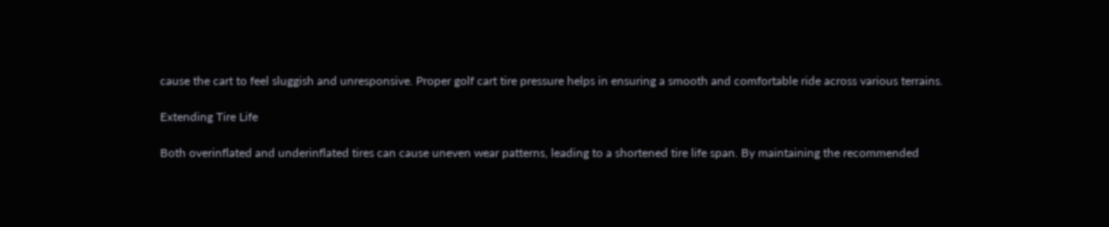cause the cart to feel sluggish and unresponsive. Proper golf cart tire pressure helps in ensuring a smooth and comfortable ride across various terrains.

Extending Tire Life

Both overinflated and underinflated tires can cause uneven wear patterns, leading to a shortened tire life span. By maintaining the recommended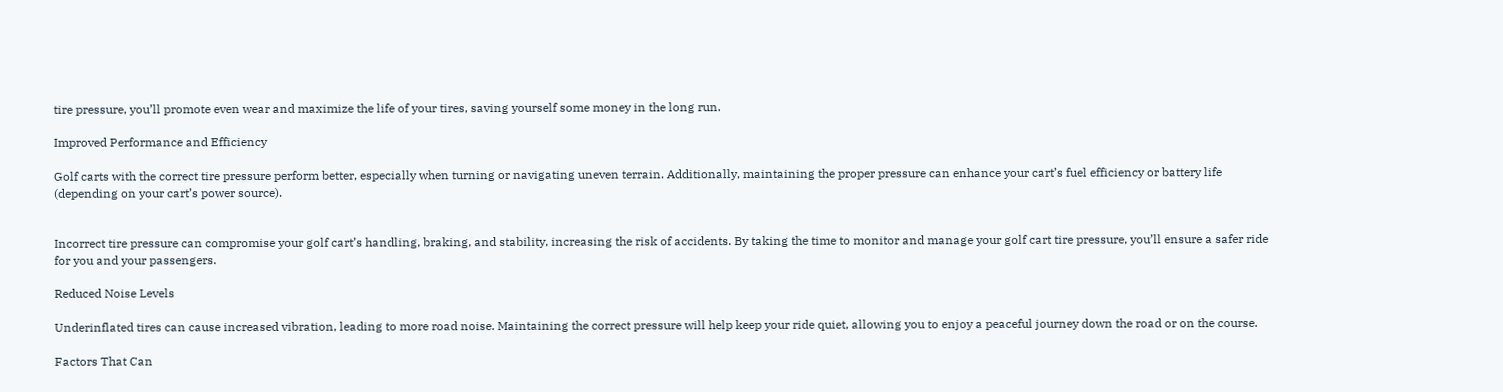tire pressure, you’ll promote even wear and maximize the life of your tires, saving yourself some money in the long run.

Improved Performance and Efficiency

Golf carts with the correct tire pressure perform better, especially when turning or navigating uneven terrain. Additionally, maintaining the proper pressure can enhance your cart’s fuel efficiency or battery life (depending on your cart’s power source).


Incorrect tire pressure can compromise your golf cart’s handling, braking, and stability, increasing the risk of accidents. By taking the time to monitor and manage your golf cart tire pressure, you’ll ensure a safer ride for you and your passengers.

Reduced Noise Levels

Underinflated tires can cause increased vibration, leading to more road noise. Maintaining the correct pressure will help keep your ride quiet, allowing you to enjoy a peaceful journey down the road or on the course.

Factors That Can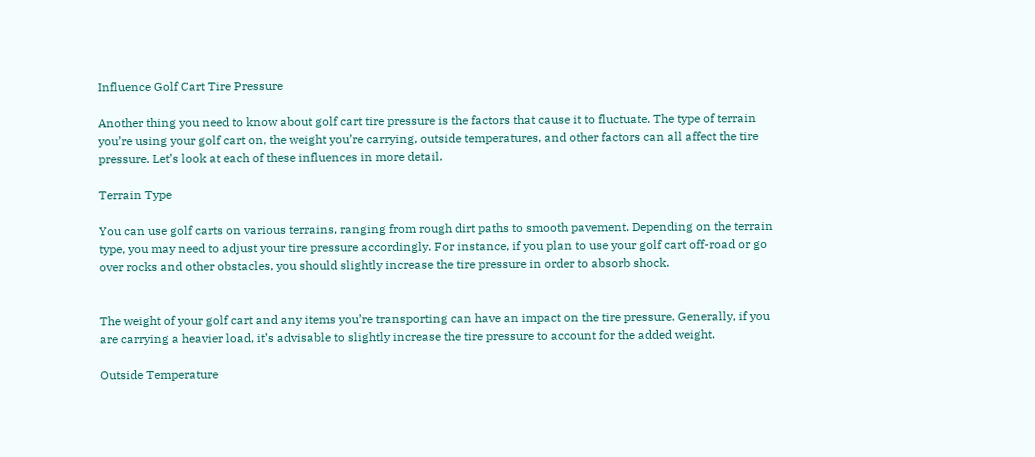Influence Golf Cart Tire Pressure

Another thing you need to know about golf cart tire pressure is the factors that cause it to fluctuate. The type of terrain you’re using your golf cart on, the weight you’re carrying, outside temperatures, and other factors can all affect the tire pressure. Let’s look at each of these influences in more detail.

Terrain Type

You can use golf carts on various terrains, ranging from rough dirt paths to smooth pavement. Depending on the terrain type, you may need to adjust your tire pressure accordingly. For instance, if you plan to use your golf cart off-road or go over rocks and other obstacles, you should slightly increase the tire pressure in order to absorb shock.


The weight of your golf cart and any items you’re transporting can have an impact on the tire pressure. Generally, if you are carrying a heavier load, it’s advisable to slightly increase the tire pressure to account for the added weight.

Outside Temperature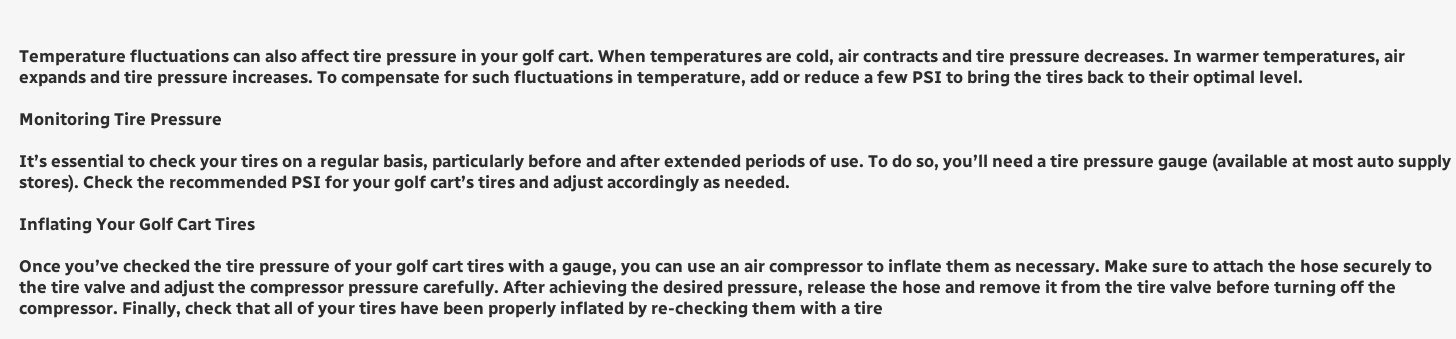Temperature fluctuations can also affect tire pressure in your golf cart. When temperatures are cold, air contracts and tire pressure decreases. In warmer temperatures, air expands and tire pressure increases. To compensate for such fluctuations in temperature, add or reduce a few PSI to bring the tires back to their optimal level.

Monitoring Tire Pressure

It’s essential to check your tires on a regular basis, particularly before and after extended periods of use. To do so, you’ll need a tire pressure gauge (available at most auto supply stores). Check the recommended PSI for your golf cart’s tires and adjust accordingly as needed.

Inflating Your Golf Cart Tires

Once you’ve checked the tire pressure of your golf cart tires with a gauge, you can use an air compressor to inflate them as necessary. Make sure to attach the hose securely to the tire valve and adjust the compressor pressure carefully. After achieving the desired pressure, release the hose and remove it from the tire valve before turning off the compressor. Finally, check that all of your tires have been properly inflated by re-checking them with a tire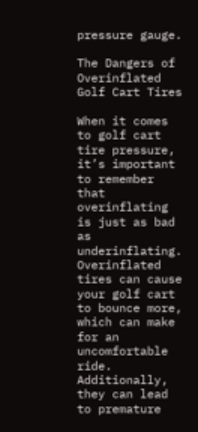pressure gauge.

The Dangers of Overinflated Golf Cart Tires

When it comes to golf cart tire pressure, it’s important to remember that overinflating is just as bad as underinflating. Overinflated tires can cause your golf cart to bounce more, which can make for an uncomfortable ride. Additionally, they can lead to premature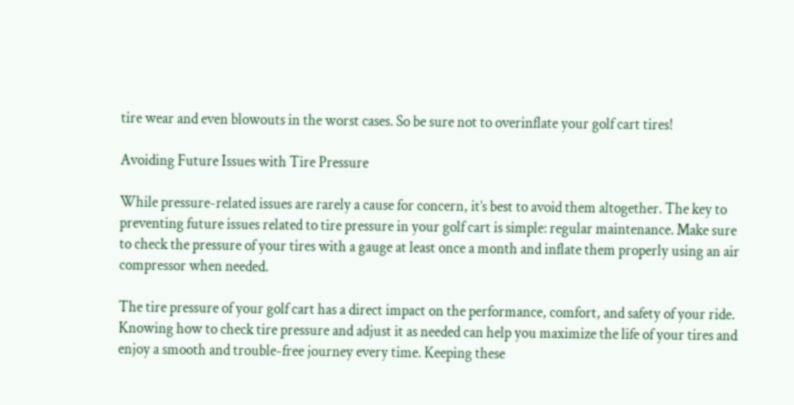tire wear and even blowouts in the worst cases. So be sure not to overinflate your golf cart tires!

Avoiding Future Issues with Tire Pressure

While pressure-related issues are rarely a cause for concern, it’s best to avoid them altogether. The key to preventing future issues related to tire pressure in your golf cart is simple: regular maintenance. Make sure to check the pressure of your tires with a gauge at least once a month and inflate them properly using an air compressor when needed.

The tire pressure of your golf cart has a direct impact on the performance, comfort, and safety of your ride. Knowing how to check tire pressure and adjust it as needed can help you maximize the life of your tires and enjoy a smooth and trouble-free journey every time. Keeping these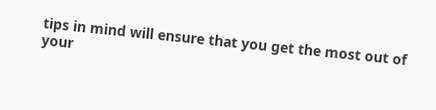tips in mind will ensure that you get the most out of your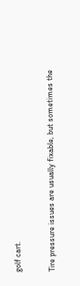golf cart.

Tire pressure issues are usually fixable, but sometimes the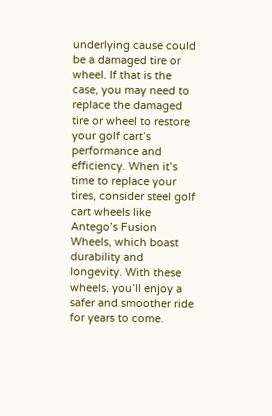underlying cause could be a damaged tire or wheel. If that is the case, you may need to replace the damaged tire or wheel to restore your golf cart’s performance and efficiency. When it’s time to replace your tires, consider steel golf cart wheels like Antego’s Fusion Wheels, which boast durability and longevity. With these wheels, you’ll enjoy a safer and smoother ride for years to come.